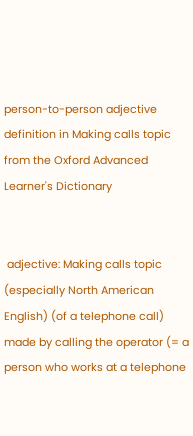person-to-person adjective definition in Making calls topic from the Oxford Advanced Learner's Dictionary


 adjective: Making calls topic
(especially North American English) (of a telephone call) made by calling the operator (= a person who works at a telephone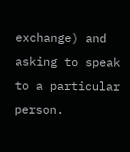exchange) and asking to speak to a particular person.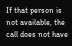If that person is not available, the call does not have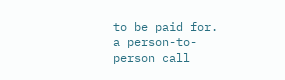to be paid for. a person-to-person call